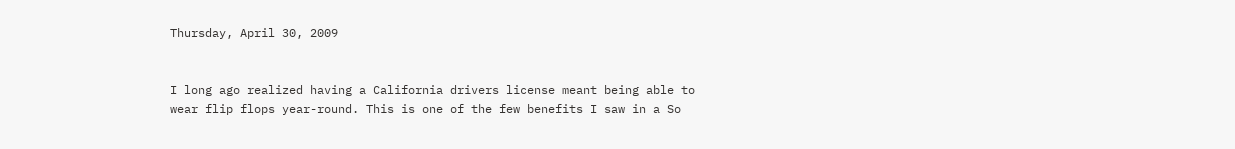Thursday, April 30, 2009


I long ago realized having a California drivers license meant being able to wear flip flops year-round. This is one of the few benefits I saw in a So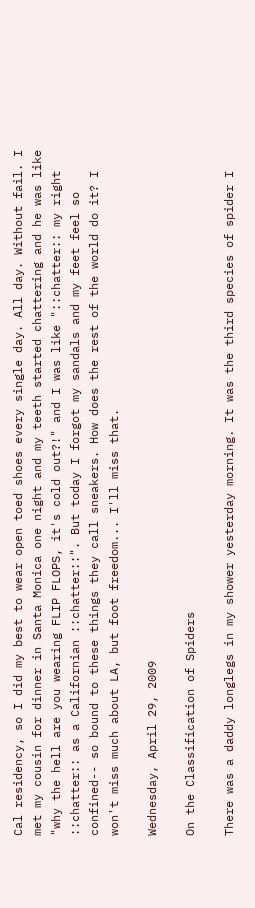Cal residency, so I did my best to wear open toed shoes every single day. All day. Without fail. I met my cousin for dinner in Santa Monica one night and my teeth started chattering and he was like "why the hell are you wearing FLIP FLOPS, it's cold out?!" and I was like "::chatter:: my right ::chatter:: as a Californian ::chatter::". But today I forgot my sandals and my feet feel so confined-- so bound to these things they call sneakers. How does the rest of the world do it? I won't miss much about LA, but foot freedom... I'll miss that.

Wednesday, April 29, 2009

On the Classification of Spiders

There was a daddy longlegs in my shower yesterday morning. It was the third species of spider I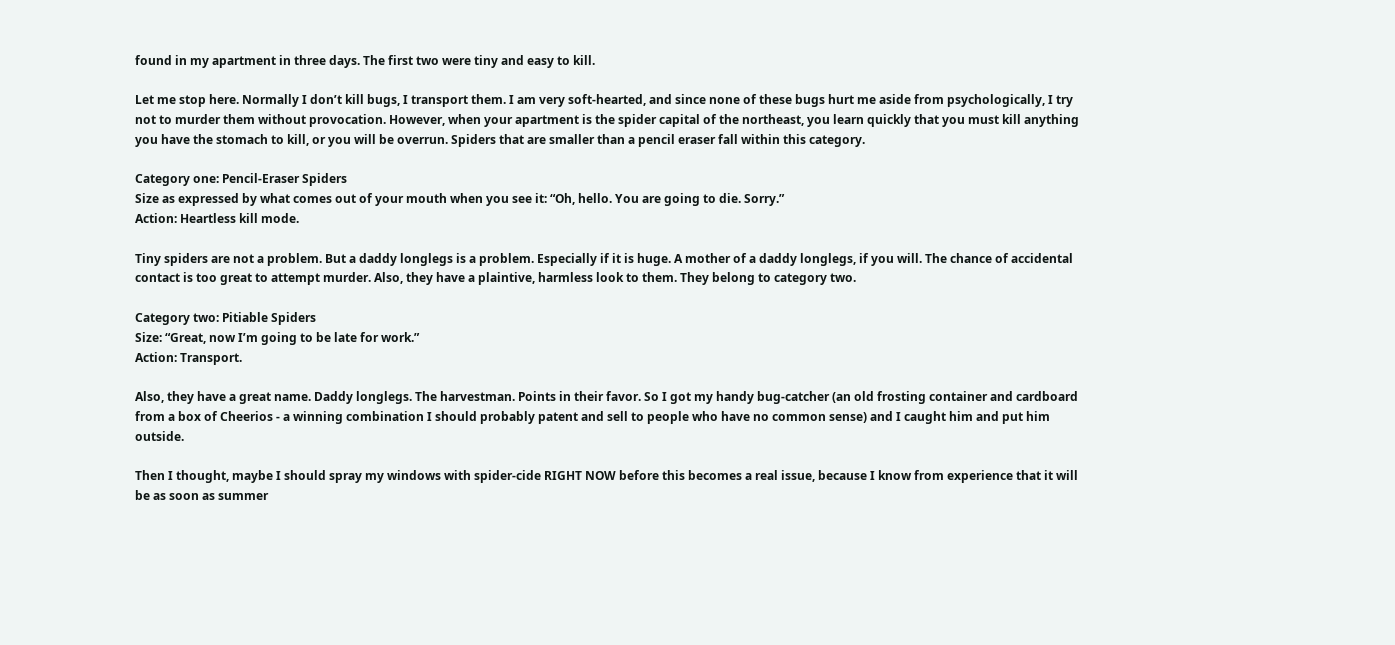found in my apartment in three days. The first two were tiny and easy to kill.

Let me stop here. Normally I don’t kill bugs, I transport them. I am very soft-hearted, and since none of these bugs hurt me aside from psychologically, I try not to murder them without provocation. However, when your apartment is the spider capital of the northeast, you learn quickly that you must kill anything you have the stomach to kill, or you will be overrun. Spiders that are smaller than a pencil eraser fall within this category.

Category one: Pencil-Eraser Spiders
Size as expressed by what comes out of your mouth when you see it: “Oh, hello. You are going to die. Sorry.”
Action: Heartless kill mode.

Tiny spiders are not a problem. But a daddy longlegs is a problem. Especially if it is huge. A mother of a daddy longlegs, if you will. The chance of accidental contact is too great to attempt murder. Also, they have a plaintive, harmless look to them. They belong to category two.

Category two: Pitiable Spiders
Size: “Great, now I’m going to be late for work.”
Action: Transport.

Also, they have a great name. Daddy longlegs. The harvestman. Points in their favor. So I got my handy bug-catcher (an old frosting container and cardboard from a box of Cheerios - a winning combination I should probably patent and sell to people who have no common sense) and I caught him and put him outside.

Then I thought, maybe I should spray my windows with spider-cide RIGHT NOW before this becomes a real issue, because I know from experience that it will be as soon as summer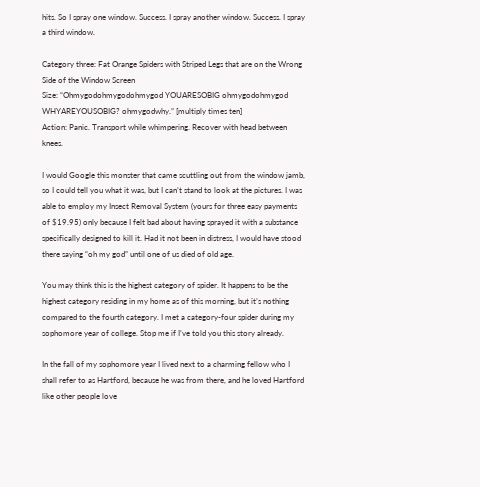hits. So I spray one window. Success. I spray another window. Success. I spray a third window.

Category three: Fat Orange Spiders with Striped Legs that are on the Wrong Side of the Window Screen
Size: “Ohmygodohmygodohmygod YOUARESOBIG ohmygodohmygod WHYAREYOUSOBIG? ohmygodwhy.” [multiply times ten]
Action: Panic. Transport while whimpering. Recover with head between knees.

I would Google this monster that came scuttling out from the window jamb, so I could tell you what it was, but I can’t stand to look at the pictures. I was able to employ my Insect Removal System (yours for three easy payments of $19.95) only because I felt bad about having sprayed it with a substance specifically designed to kill it. Had it not been in distress, I would have stood there saying “oh my god” until one of us died of old age.

You may think this is the highest category of spider. It happens to be the highest category residing in my home as of this morning, but it’s nothing compared to the fourth category. I met a category-four spider during my sophomore year of college. Stop me if I’ve told you this story already.

In the fall of my sophomore year I lived next to a charming fellow who I shall refer to as Hartford, because he was from there, and he loved Hartford like other people love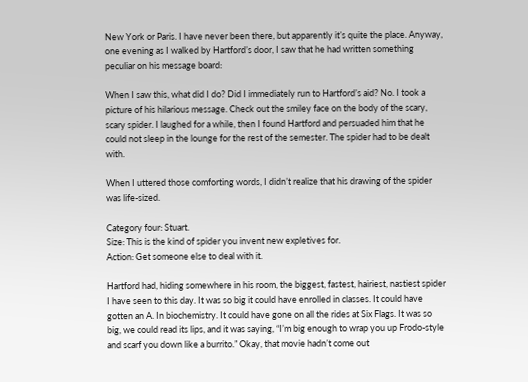New York or Paris. I have never been there, but apparently it’s quite the place. Anyway, one evening as I walked by Hartford’s door, I saw that he had written something peculiar on his message board:

When I saw this, what did I do? Did I immediately run to Hartford’s aid? No. I took a picture of his hilarious message. Check out the smiley face on the body of the scary, scary spider. I laughed for a while, then I found Hartford and persuaded him that he could not sleep in the lounge for the rest of the semester. The spider had to be dealt with.

When I uttered those comforting words, I didn’t realize that his drawing of the spider was life-sized.

Category four: Stuart.
Size: This is the kind of spider you invent new expletives for.
Action: Get someone else to deal with it.

Hartford had, hiding somewhere in his room, the biggest, fastest, hairiest, nastiest spider I have seen to this day. It was so big it could have enrolled in classes. It could have gotten an A. In biochemistry. It could have gone on all the rides at Six Flags. It was so big, we could read its lips, and it was saying, “I’m big enough to wrap you up Frodo-style and scarf you down like a burrito.” Okay, that movie hadn’t come out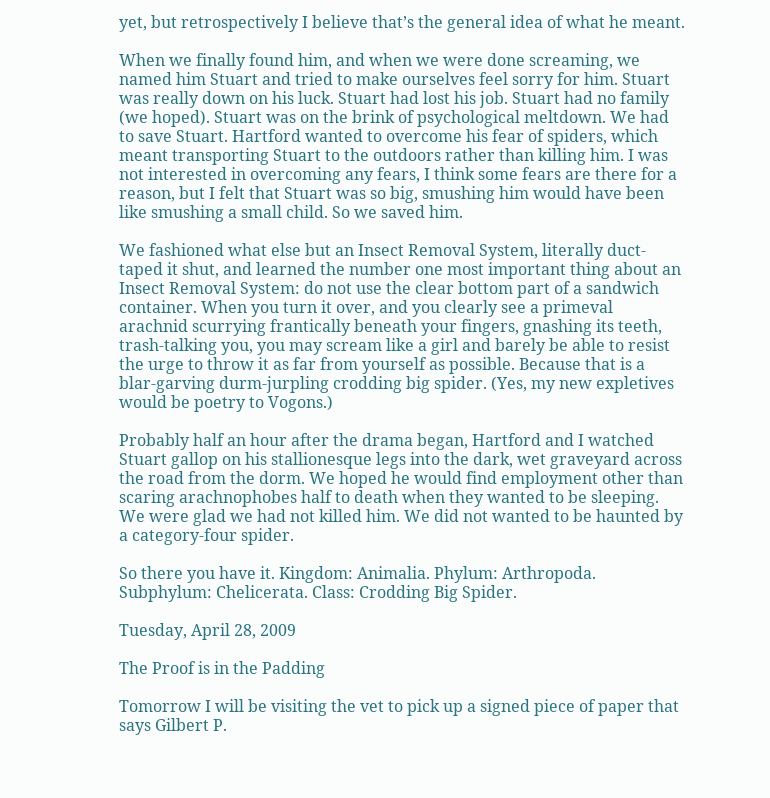yet, but retrospectively I believe that’s the general idea of what he meant.

When we finally found him, and when we were done screaming, we named him Stuart and tried to make ourselves feel sorry for him. Stuart was really down on his luck. Stuart had lost his job. Stuart had no family (we hoped). Stuart was on the brink of psychological meltdown. We had to save Stuart. Hartford wanted to overcome his fear of spiders, which meant transporting Stuart to the outdoors rather than killing him. I was not interested in overcoming any fears, I think some fears are there for a reason, but I felt that Stuart was so big, smushing him would have been like smushing a small child. So we saved him.

We fashioned what else but an Insect Removal System, literally duct-taped it shut, and learned the number one most important thing about an Insect Removal System: do not use the clear bottom part of a sandwich container. When you turn it over, and you clearly see a primeval arachnid scurrying frantically beneath your fingers, gnashing its teeth, trash-talking you, you may scream like a girl and barely be able to resist the urge to throw it as far from yourself as possible. Because that is a blar-garving durm-jurpling crodding big spider. (Yes, my new expletives would be poetry to Vogons.)

Probably half an hour after the drama began, Hartford and I watched Stuart gallop on his stallionesque legs into the dark, wet graveyard across the road from the dorm. We hoped he would find employment other than scaring arachnophobes half to death when they wanted to be sleeping. We were glad we had not killed him. We did not wanted to be haunted by a category-four spider.

So there you have it. Kingdom: Animalia. Phylum: Arthropoda. Subphylum: Chelicerata. Class: Crodding Big Spider.

Tuesday, April 28, 2009

The Proof is in the Padding

Tomorrow I will be visiting the vet to pick up a signed piece of paper that says Gilbert P.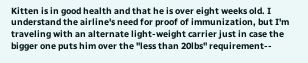Kitten is in good health and that he is over eight weeks old. I understand the airline's need for proof of immunization, but I'm traveling with an alternate light-weight carrier just in case the bigger one puts him over the "less than 20lbs" requirement--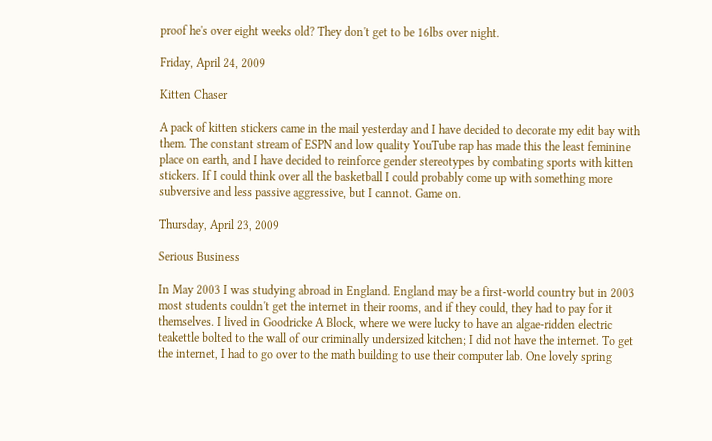proof he's over eight weeks old? They don't get to be 16lbs over night.

Friday, April 24, 2009

Kitten Chaser

A pack of kitten stickers came in the mail yesterday and I have decided to decorate my edit bay with them. The constant stream of ESPN and low quality YouTube rap has made this the least feminine place on earth, and I have decided to reinforce gender stereotypes by combating sports with kitten stickers. If I could think over all the basketball I could probably come up with something more subversive and less passive aggressive, but I cannot. Game on.

Thursday, April 23, 2009

Serious Business

In May 2003 I was studying abroad in England. England may be a first-world country but in 2003 most students couldn't get the internet in their rooms, and if they could, they had to pay for it themselves. I lived in Goodricke A Block, where we were lucky to have an algae-ridden electric teakettle bolted to the wall of our criminally undersized kitchen; I did not have the internet. To get the internet, I had to go over to the math building to use their computer lab. One lovely spring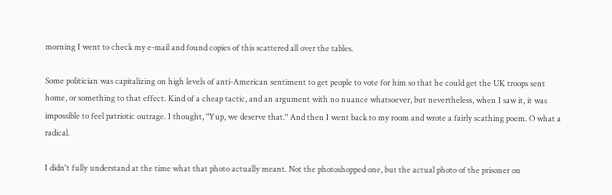morning I went to check my e-mail and found copies of this scattered all over the tables.

Some politician was capitalizing on high levels of anti-American sentiment to get people to vote for him so that he could get the UK troops sent home, or something to that effect. Kind of a cheap tactic, and an argument with no nuance whatsoever, but nevertheless, when I saw it, it was impossible to feel patriotic outrage. I thought, "Yup, we deserve that." And then I went back to my room and wrote a fairly scathing poem. O what a radical.

I didn't fully understand at the time what that photo actually meant. Not the photoshopped one, but the actual photo of the prisoner on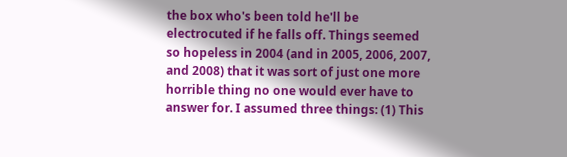the box who's been told he'll be electrocuted if he falls off. Things seemed so hopeless in 2004 (and in 2005, 2006, 2007, and 2008) that it was sort of just one more horrible thing no one would ever have to answer for. I assumed three things: (1) This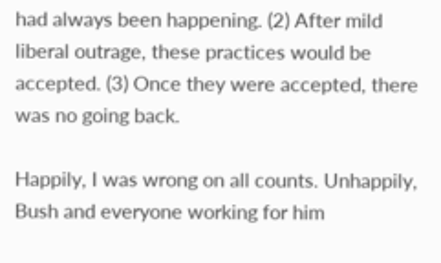had always been happening. (2) After mild liberal outrage, these practices would be accepted. (3) Once they were accepted, there was no going back.

Happily, I was wrong on all counts. Unhappily, Bush and everyone working for him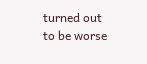turned out to be worse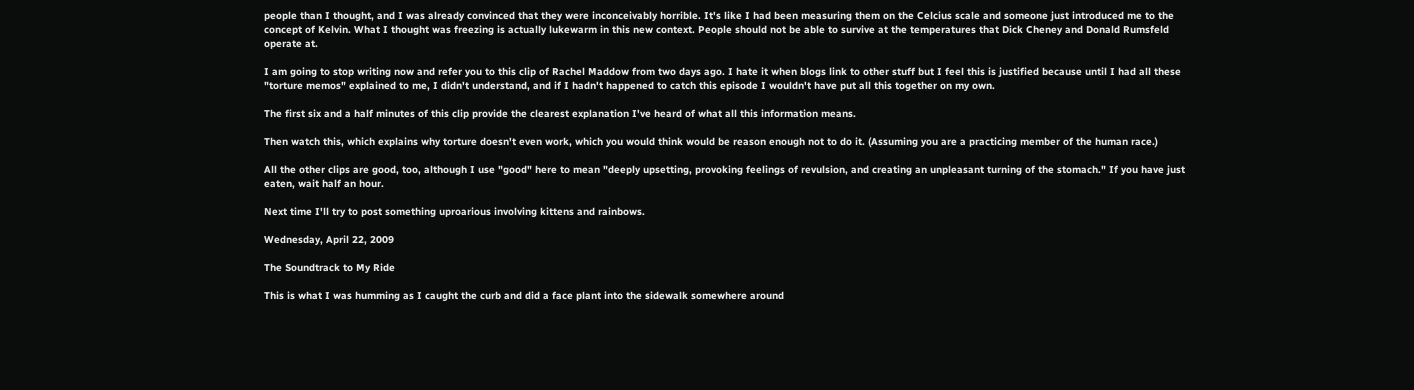people than I thought, and I was already convinced that they were inconceivably horrible. It's like I had been measuring them on the Celcius scale and someone just introduced me to the concept of Kelvin. What I thought was freezing is actually lukewarm in this new context. People should not be able to survive at the temperatures that Dick Cheney and Donald Rumsfeld operate at.

I am going to stop writing now and refer you to this clip of Rachel Maddow from two days ago. I hate it when blogs link to other stuff but I feel this is justified because until I had all these "torture memos" explained to me, I didn't understand, and if I hadn't happened to catch this episode I wouldn't have put all this together on my own.

The first six and a half minutes of this clip provide the clearest explanation I've heard of what all this information means.

Then watch this, which explains why torture doesn't even work, which you would think would be reason enough not to do it. (Assuming you are a practicing member of the human race.)

All the other clips are good, too, although I use "good" here to mean "deeply upsetting, provoking feelings of revulsion, and creating an unpleasant turning of the stomach." If you have just eaten, wait half an hour.

Next time I'll try to post something uproarious involving kittens and rainbows.

Wednesday, April 22, 2009

The Soundtrack to My Ride

This is what I was humming as I caught the curb and did a face plant into the sidewalk somewhere around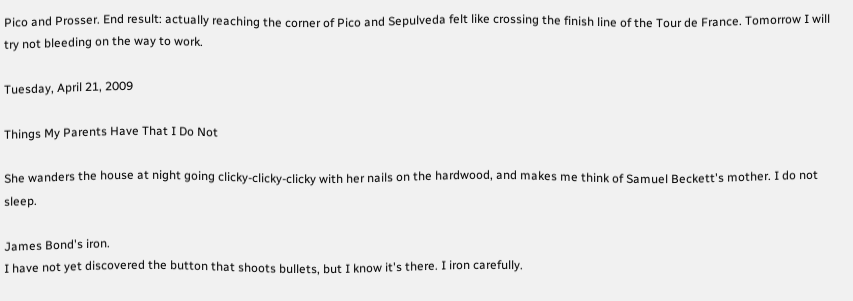Pico and Prosser. End result: actually reaching the corner of Pico and Sepulveda felt like crossing the finish line of the Tour de France. Tomorrow I will try not bleeding on the way to work.

Tuesday, April 21, 2009

Things My Parents Have That I Do Not

She wanders the house at night going clicky-clicky-clicky with her nails on the hardwood, and makes me think of Samuel Beckett's mother. I do not sleep.

James Bond's iron.
I have not yet discovered the button that shoots bullets, but I know it's there. I iron carefully.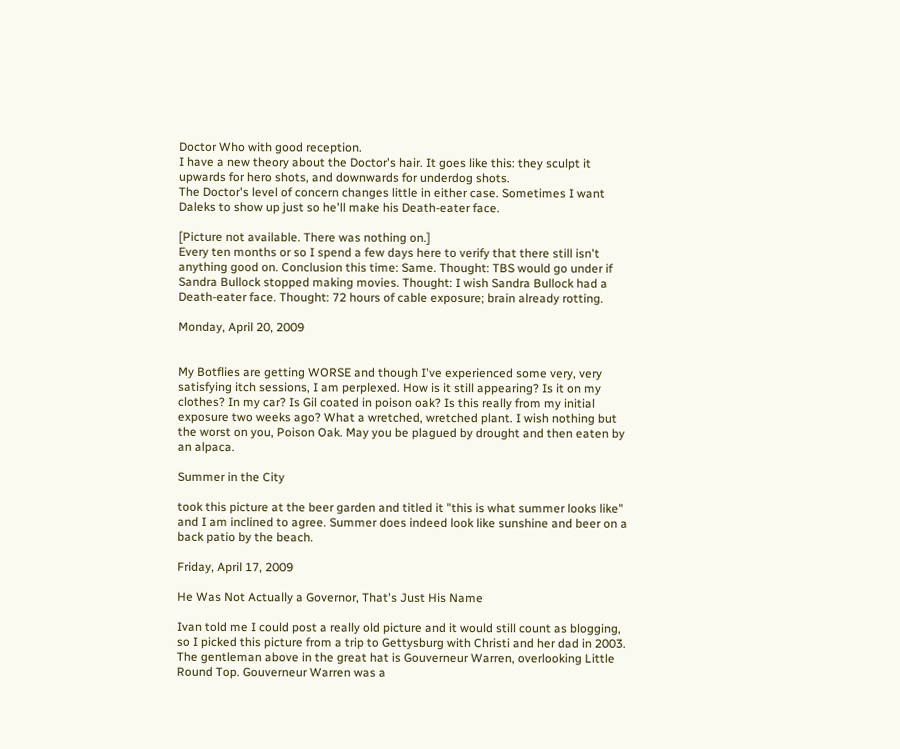Doctor Who with good reception.
I have a new theory about the Doctor's hair. It goes like this: they sculpt it upwards for hero shots, and downwards for underdog shots.
The Doctor's level of concern changes little in either case. Sometimes I want Daleks to show up just so he'll make his Death-eater face.

[Picture not available. There was nothing on.]
Every ten months or so I spend a few days here to verify that there still isn't anything good on. Conclusion this time: Same. Thought: TBS would go under if Sandra Bullock stopped making movies. Thought: I wish Sandra Bullock had a Death-eater face. Thought: 72 hours of cable exposure; brain already rotting.

Monday, April 20, 2009


My Botflies are getting WORSE and though I've experienced some very, very satisfying itch sessions, I am perplexed. How is it still appearing? Is it on my clothes? In my car? Is Gil coated in poison oak? Is this really from my initial exposure two weeks ago? What a wretched, wretched plant. I wish nothing but the worst on you, Poison Oak. May you be plagued by drought and then eaten by an alpaca.

Summer in the City

took this picture at the beer garden and titled it "this is what summer looks like" and I am inclined to agree. Summer does indeed look like sunshine and beer on a back patio by the beach.

Friday, April 17, 2009

He Was Not Actually a Governor, That's Just His Name

Ivan told me I could post a really old picture and it would still count as blogging, so I picked this picture from a trip to Gettysburg with Christi and her dad in 2003. The gentleman above in the great hat is Gouverneur Warren, overlooking Little Round Top. Gouverneur Warren was a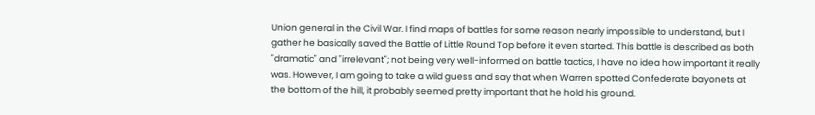Union general in the Civil War. I find maps of battles for some reason nearly impossible to understand, but I gather he basically saved the Battle of Little Round Top before it even started. This battle is described as both "dramatic" and "irrelevant"; not being very well-informed on battle tactics, I have no idea how important it really was. However, I am going to take a wild guess and say that when Warren spotted Confederate bayonets at the bottom of the hill, it probably seemed pretty important that he hold his ground.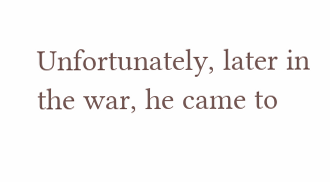Unfortunately, later in the war, he came to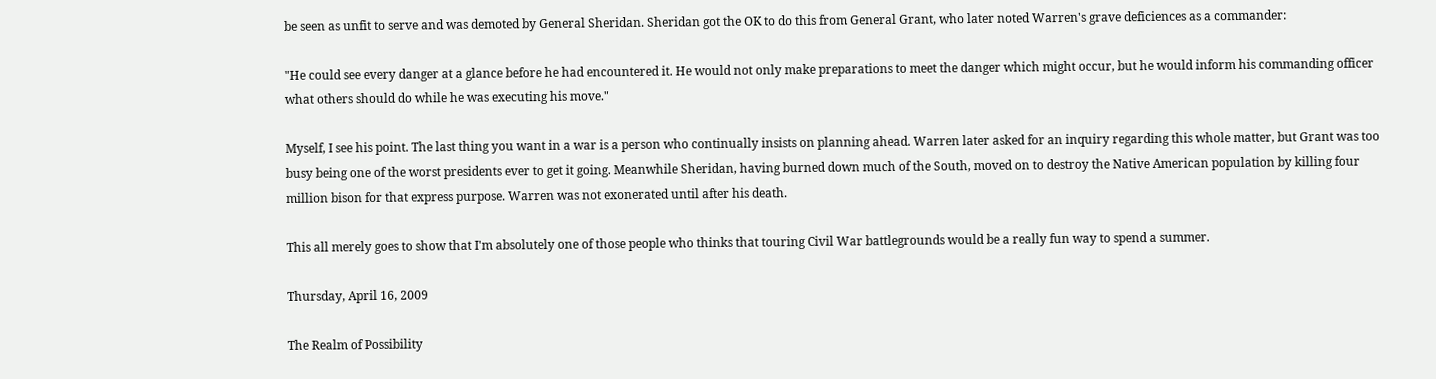be seen as unfit to serve and was demoted by General Sheridan. Sheridan got the OK to do this from General Grant, who later noted Warren's grave deficiences as a commander:

"He could see every danger at a glance before he had encountered it. He would not only make preparations to meet the danger which might occur, but he would inform his commanding officer what others should do while he was executing his move."

Myself, I see his point. The last thing you want in a war is a person who continually insists on planning ahead. Warren later asked for an inquiry regarding this whole matter, but Grant was too busy being one of the worst presidents ever to get it going. Meanwhile Sheridan, having burned down much of the South, moved on to destroy the Native American population by killing four million bison for that express purpose. Warren was not exonerated until after his death.

This all merely goes to show that I'm absolutely one of those people who thinks that touring Civil War battlegrounds would be a really fun way to spend a summer.

Thursday, April 16, 2009

The Realm of Possibility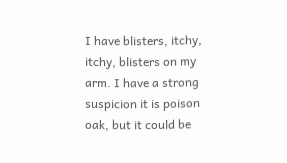I have blisters, itchy, itchy, blisters on my arm. I have a strong suspicion it is poison oak, but it could be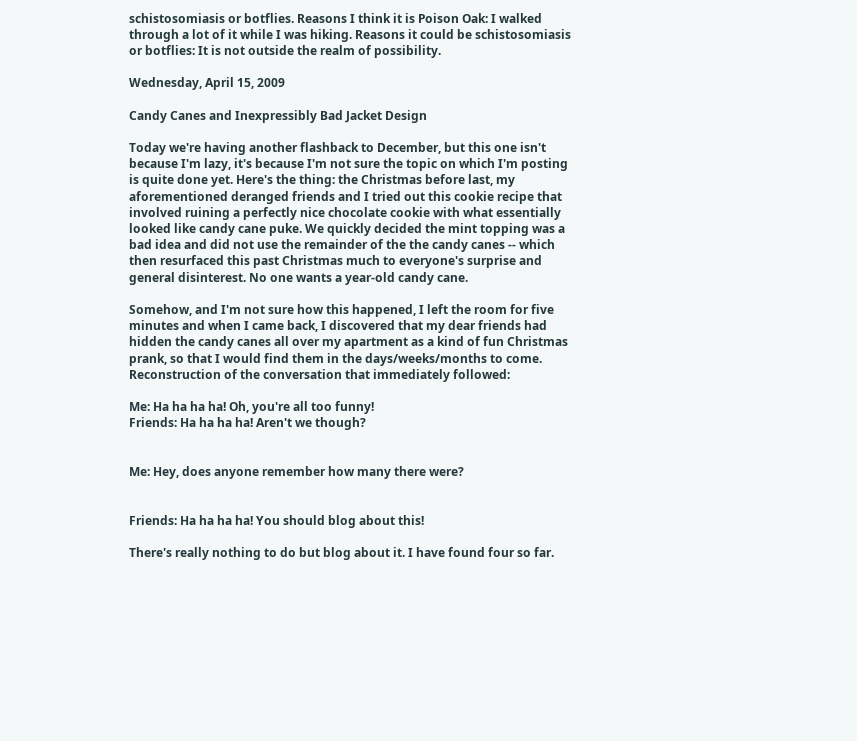schistosomiasis or botflies. Reasons I think it is Poison Oak: I walked through a lot of it while I was hiking. Reasons it could be schistosomiasis or botflies: It is not outside the realm of possibility.

Wednesday, April 15, 2009

Candy Canes and Inexpressibly Bad Jacket Design

Today we're having another flashback to December, but this one isn't because I'm lazy, it's because I'm not sure the topic on which I'm posting is quite done yet. Here's the thing: the Christmas before last, my aforementioned deranged friends and I tried out this cookie recipe that involved ruining a perfectly nice chocolate cookie with what essentially looked like candy cane puke. We quickly decided the mint topping was a bad idea and did not use the remainder of the the candy canes -- which then resurfaced this past Christmas much to everyone's surprise and general disinterest. No one wants a year-old candy cane.

Somehow, and I'm not sure how this happened, I left the room for five minutes and when I came back, I discovered that my dear friends had hidden the candy canes all over my apartment as a kind of fun Christmas prank, so that I would find them in the days/weeks/months to come. Reconstruction of the conversation that immediately followed:

Me: Ha ha ha ha! Oh, you're all too funny!
Friends: Ha ha ha ha! Aren't we though?


Me: Hey, does anyone remember how many there were?


Friends: Ha ha ha ha! You should blog about this!

There's really nothing to do but blog about it. I have found four so far.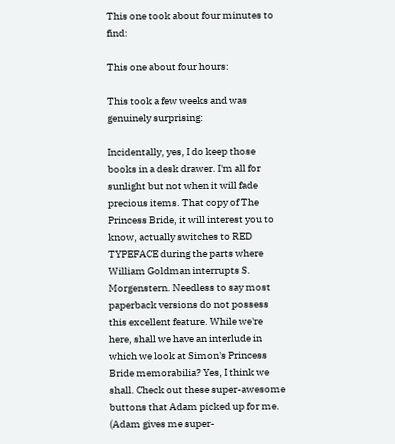This one took about four minutes to find:

This one about four hours:

This took a few weeks and was genuinely surprising:

Incidentally, yes, I do keep those books in a desk drawer. I'm all for sunlight but not when it will fade precious items. That copy of The Princess Bride, it will interest you to know, actually switches to RED TYPEFACE during the parts where William Goldman interrupts S. Morgenstern. Needless to say most paperback versions do not possess this excellent feature. While we're here, shall we have an interlude in which we look at Simon's Princess Bride memorabilia? Yes, I think we shall. Check out these super-awesome buttons that Adam picked up for me. (Adam gives me super-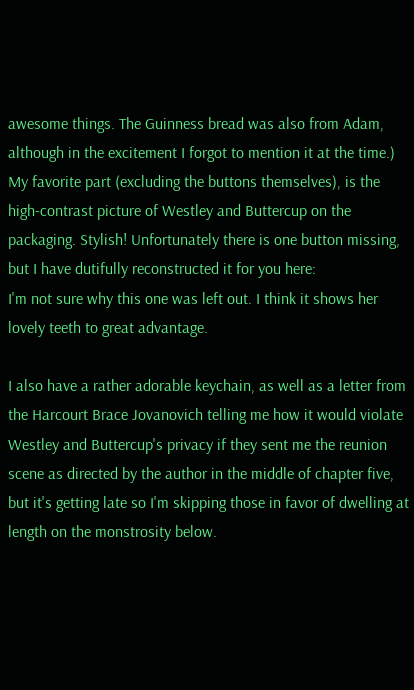awesome things. The Guinness bread was also from Adam, although in the excitement I forgot to mention it at the time.)
My favorite part (excluding the buttons themselves), is the high-contrast picture of Westley and Buttercup on the packaging. Stylish! Unfortunately there is one button missing, but I have dutifully reconstructed it for you here:
I'm not sure why this one was left out. I think it shows her lovely teeth to great advantage.

I also have a rather adorable keychain, as well as a letter from the Harcourt Brace Jovanovich telling me how it would violate Westley and Buttercup's privacy if they sent me the reunion scene as directed by the author in the middle of chapter five, but it's getting late so I'm skipping those in favor of dwelling at length on the monstrosity below.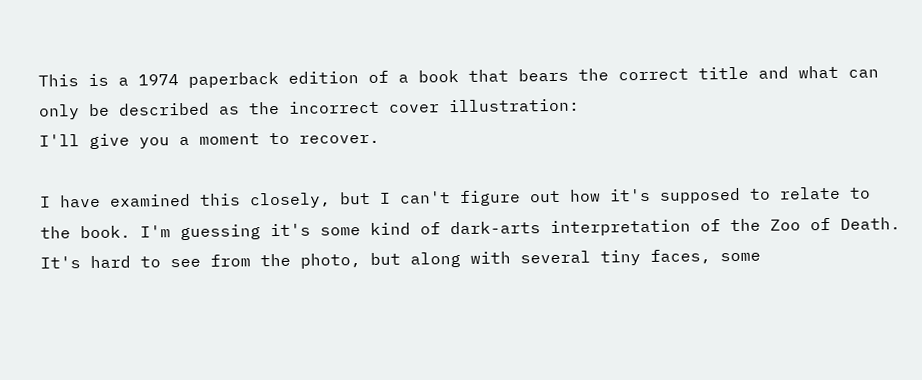This is a 1974 paperback edition of a book that bears the correct title and what can only be described as the incorrect cover illustration:
I'll give you a moment to recover.

I have examined this closely, but I can't figure out how it's supposed to relate to the book. I'm guessing it's some kind of dark-arts interpretation of the Zoo of Death. It's hard to see from the photo, but along with several tiny faces, some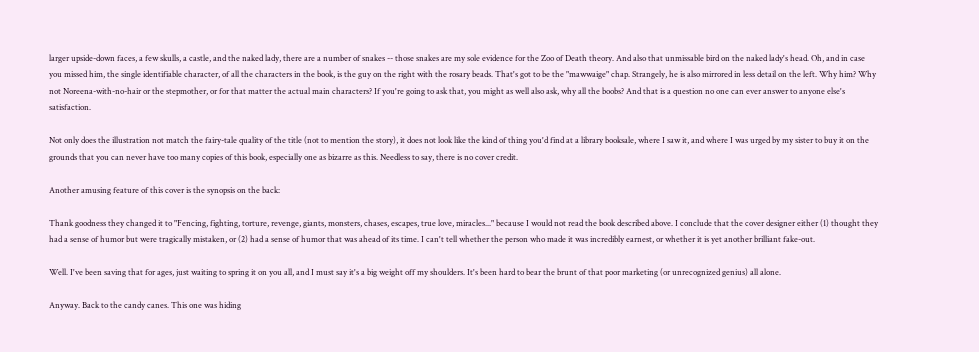larger upside-down faces, a few skulls, a castle, and the naked lady, there are a number of snakes -- those snakes are my sole evidence for the Zoo of Death theory. And also that unmissable bird on the naked lady's head. Oh, and in case you missed him, the single identifiable character, of all the characters in the book, is the guy on the right with the rosary beads. That's got to be the "mawwaige" chap. Strangely, he is also mirrored in less detail on the left. Why him? Why not Noreena-with-no-hair or the stepmother, or for that matter the actual main characters? If you're going to ask that, you might as well also ask, why all the boobs? And that is a question no one can ever answer to anyone else's satisfaction.

Not only does the illustration not match the fairy-tale quality of the title (not to mention the story), it does not look like the kind of thing you'd find at a library booksale, where I saw it, and where I was urged by my sister to buy it on the grounds that you can never have too many copies of this book, especially one as bizarre as this. Needless to say, there is no cover credit.

Another amusing feature of this cover is the synopsis on the back:

Thank goodness they changed it to "Fencing, fighting, torture, revenge, giants, monsters, chases, escapes, true love, miracles..." because I would not read the book described above. I conclude that the cover designer either (1) thought they had a sense of humor but were tragically mistaken, or (2) had a sense of humor that was ahead of its time. I can't tell whether the person who made it was incredibly earnest, or whether it is yet another brilliant fake-out.

Well. I've been saving that for ages, just waiting to spring it on you all, and I must say it's a big weight off my shoulders. It's been hard to bear the brunt of that poor marketing (or unrecognized genius) all alone.

Anyway. Back to the candy canes. This one was hiding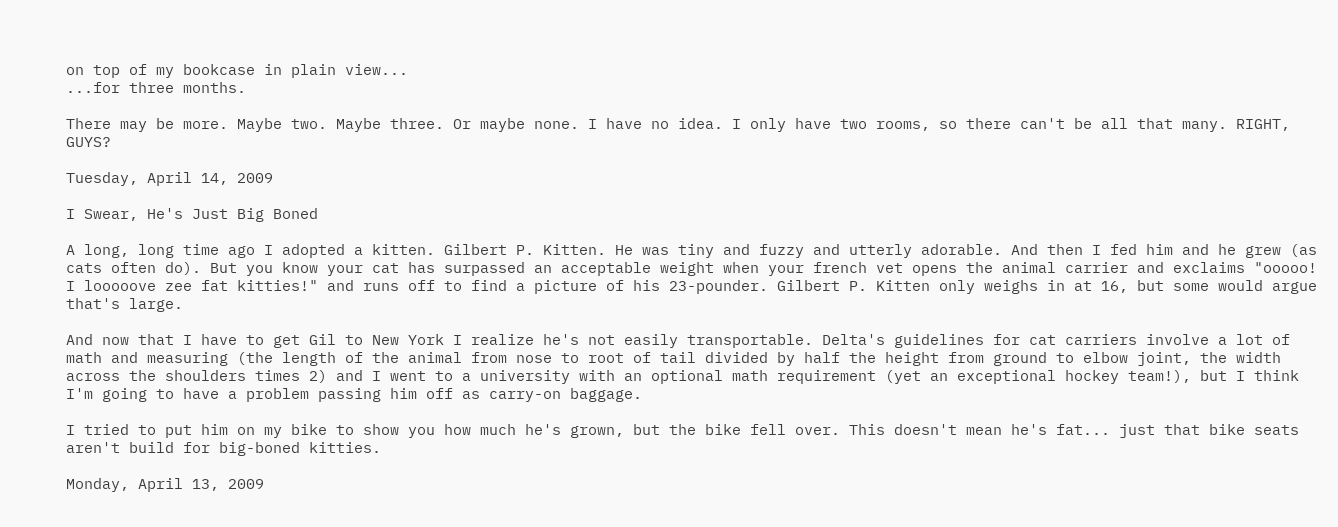on top of my bookcase in plain view...
...for three months.

There may be more. Maybe two. Maybe three. Or maybe none. I have no idea. I only have two rooms, so there can't be all that many. RIGHT, GUYS?

Tuesday, April 14, 2009

I Swear, He's Just Big Boned

A long, long time ago I adopted a kitten. Gilbert P. Kitten. He was tiny and fuzzy and utterly adorable. And then I fed him and he grew (as cats often do). But you know your cat has surpassed an acceptable weight when your french vet opens the animal carrier and exclaims "ooooo! I looooove zee fat kitties!" and runs off to find a picture of his 23-pounder. Gilbert P. Kitten only weighs in at 16, but some would argue that's large.

And now that I have to get Gil to New York I realize he's not easily transportable. Delta's guidelines for cat carriers involve a lot of math and measuring (the length of the animal from nose to root of tail divided by half the height from ground to elbow joint, the width across the shoulders times 2) and I went to a university with an optional math requirement (yet an exceptional hockey team!), but I think I'm going to have a problem passing him off as carry-on baggage.

I tried to put him on my bike to show you how much he's grown, but the bike fell over. This doesn't mean he's fat... just that bike seats aren't build for big-boned kitties.

Monday, April 13, 2009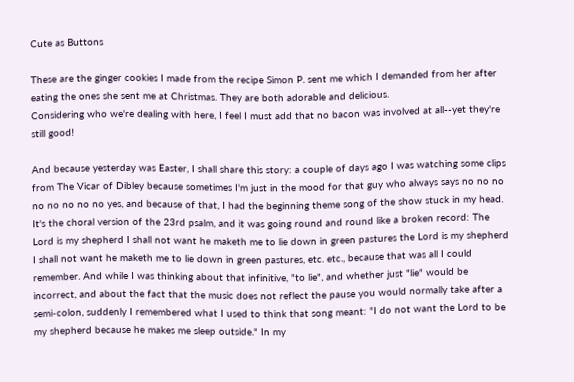Cute as Buttons

These are the ginger cookies I made from the recipe Simon P. sent me which I demanded from her after eating the ones she sent me at Christmas. They are both adorable and delicious.
Considering who we're dealing with here, I feel I must add that no bacon was involved at all--yet they're still good!

And because yesterday was Easter, I shall share this story: a couple of days ago I was watching some clips from The Vicar of Dibley because sometimes I'm just in the mood for that guy who always says no no no no no no no no yes, and because of that, I had the beginning theme song of the show stuck in my head. It's the choral version of the 23rd psalm, and it was going round and round like a broken record: The Lord is my shepherd I shall not want he maketh me to lie down in green pastures the Lord is my shepherd I shall not want he maketh me to lie down in green pastures, etc. etc., because that was all I could remember. And while I was thinking about that infinitive, "to lie", and whether just "lie" would be incorrect, and about the fact that the music does not reflect the pause you would normally take after a semi-colon, suddenly I remembered what I used to think that song meant: "I do not want the Lord to be my shepherd because he makes me sleep outside." In my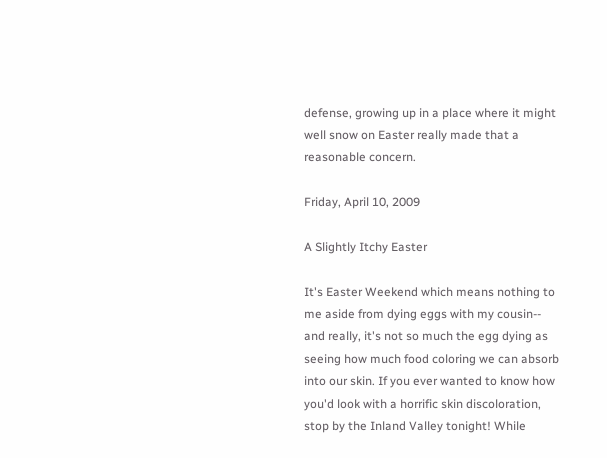defense, growing up in a place where it might well snow on Easter really made that a reasonable concern.

Friday, April 10, 2009

A Slightly Itchy Easter

It's Easter Weekend which means nothing to me aside from dying eggs with my cousin-- and really, it's not so much the egg dying as seeing how much food coloring we can absorb into our skin. If you ever wanted to know how you'd look with a horrific skin discoloration, stop by the Inland Valley tonight! While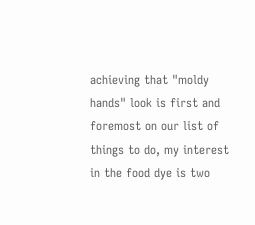achieving that "moldy hands" look is first and foremost on our list of things to do, my interest in the food dye is two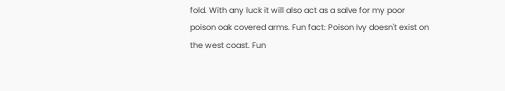fold. With any luck it will also act as a salve for my poor poison oak covered arms. Fun fact: Poison Ivy doesn't exist on the west coast. Fun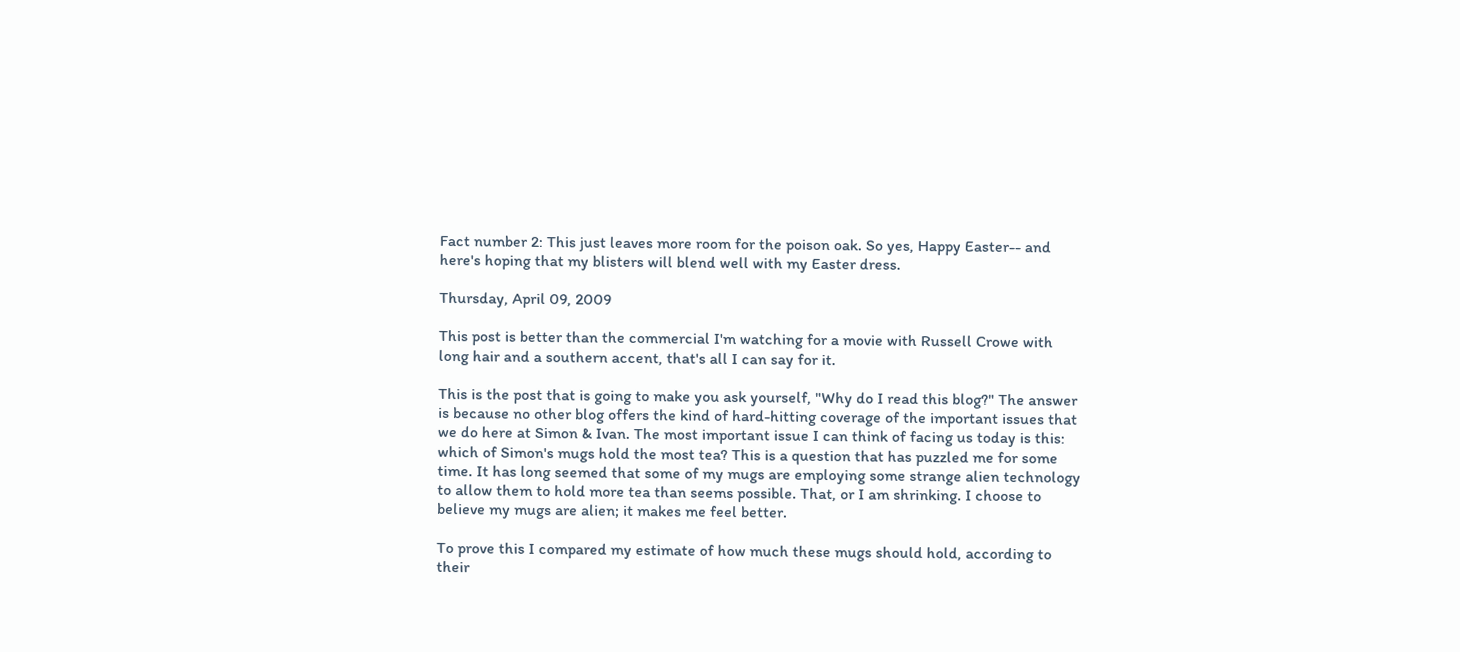Fact number 2: This just leaves more room for the poison oak. So yes, Happy Easter-- and here's hoping that my blisters will blend well with my Easter dress.

Thursday, April 09, 2009

This post is better than the commercial I'm watching for a movie with Russell Crowe with long hair and a southern accent, that's all I can say for it.

This is the post that is going to make you ask yourself, "Why do I read this blog?" The answer is because no other blog offers the kind of hard-hitting coverage of the important issues that we do here at Simon & Ivan. The most important issue I can think of facing us today is this: which of Simon's mugs hold the most tea? This is a question that has puzzled me for some time. It has long seemed that some of my mugs are employing some strange alien technology to allow them to hold more tea than seems possible. That, or I am shrinking. I choose to believe my mugs are alien; it makes me feel better.

To prove this I compared my estimate of how much these mugs should hold, according to their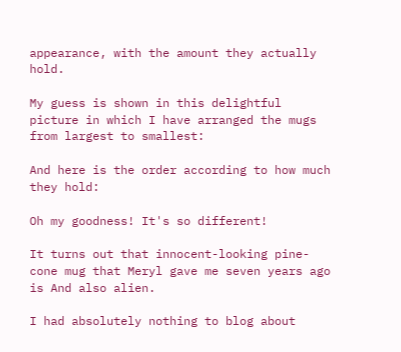appearance, with the amount they actually hold.

My guess is shown in this delightful picture in which I have arranged the mugs from largest to smallest:

And here is the order according to how much they hold:

Oh my goodness! It's so different!

It turns out that innocent-looking pine-cone mug that Meryl gave me seven years ago is And also alien.

I had absolutely nothing to blog about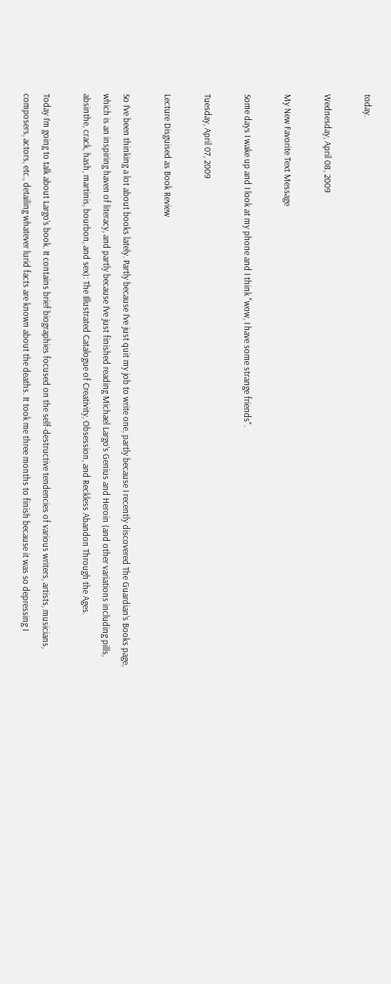today.

Wednesday, April 08, 2009

My New Favorite Text Message

Some days I wake up and I look at my phone and I think "wow, I have some strange friends".

Tuesday, April 07, 2009

Lecture Disguised as Book Review

So I’ve been thinking a lot about books lately. Partly because I’ve just quit my job to write one, partly because I recently discovered The Guardian’s Books page, which is an inspiring haven of literacy, and partly because I’ve just finished reading Michael Largo’s Genius and Heroin (and other variations including pills, absinthe, crack, hash, martinis, bourbon, and sex): The Illustrated Catalogue of Creativity, Obsession, and Reckless Abandon Through the Ages.

Today I’m going to talk about Largo’s book. It contains brief biographies focused on the self-destructive tendencies of various writers, artists, musicians, composers, actors, etc., detailing whatever lurid facts are known about the deaths. It took me three months to finish because it was so depressing I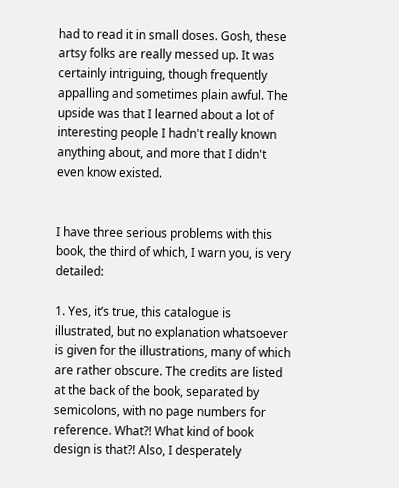had to read it in small doses. Gosh, these artsy folks are really messed up. It was certainly intriguing, though frequently appalling and sometimes plain awful. The upside was that I learned about a lot of interesting people I hadn't really known anything about, and more that I didn't even know existed.


I have three serious problems with this book, the third of which, I warn you, is very detailed:

1. Yes, it’s true, this catalogue is illustrated, but no explanation whatsoever is given for the illustrations, many of which are rather obscure. The credits are listed at the back of the book, separated by semicolons, with no page numbers for reference. What?! What kind of book design is that?! Also, I desperately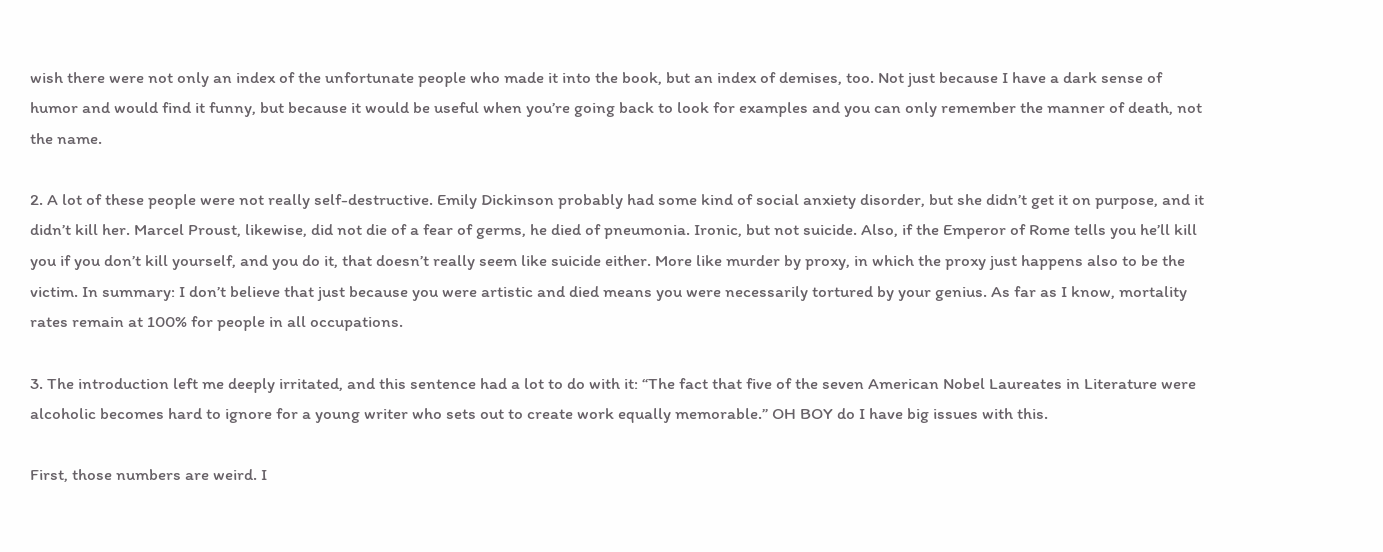wish there were not only an index of the unfortunate people who made it into the book, but an index of demises, too. Not just because I have a dark sense of humor and would find it funny, but because it would be useful when you’re going back to look for examples and you can only remember the manner of death, not the name.

2. A lot of these people were not really self-destructive. Emily Dickinson probably had some kind of social anxiety disorder, but she didn’t get it on purpose, and it didn’t kill her. Marcel Proust, likewise, did not die of a fear of germs, he died of pneumonia. Ironic, but not suicide. Also, if the Emperor of Rome tells you he’ll kill you if you don’t kill yourself, and you do it, that doesn’t really seem like suicide either. More like murder by proxy, in which the proxy just happens also to be the victim. In summary: I don’t believe that just because you were artistic and died means you were necessarily tortured by your genius. As far as I know, mortality rates remain at 100% for people in all occupations.

3. The introduction left me deeply irritated, and this sentence had a lot to do with it: “The fact that five of the seven American Nobel Laureates in Literature were alcoholic becomes hard to ignore for a young writer who sets out to create work equally memorable.” OH BOY do I have big issues with this.

First, those numbers are weird. I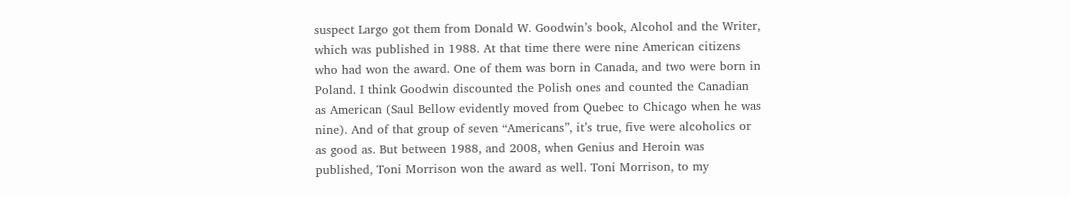suspect Largo got them from Donald W. Goodwin’s book, Alcohol and the Writer, which was published in 1988. At that time there were nine American citizens who had won the award. One of them was born in Canada, and two were born in Poland. I think Goodwin discounted the Polish ones and counted the Canadian as American (Saul Bellow evidently moved from Quebec to Chicago when he was nine). And of that group of seven “Americans”, it’s true, five were alcoholics or as good as. But between 1988, and 2008, when Genius and Heroin was published, Toni Morrison won the award as well. Toni Morrison, to my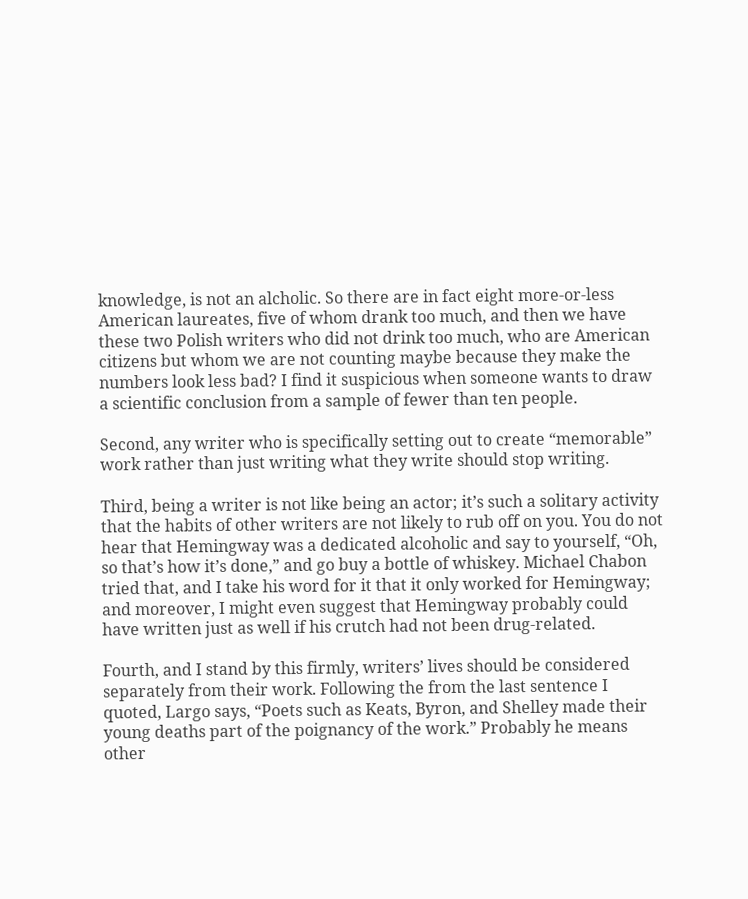knowledge, is not an alcholic. So there are in fact eight more-or-less American laureates, five of whom drank too much, and then we have these two Polish writers who did not drink too much, who are American citizens but whom we are not counting maybe because they make the numbers look less bad? I find it suspicious when someone wants to draw a scientific conclusion from a sample of fewer than ten people.

Second, any writer who is specifically setting out to create “memorable” work rather than just writing what they write should stop writing.

Third, being a writer is not like being an actor; it’s such a solitary activity that the habits of other writers are not likely to rub off on you. You do not hear that Hemingway was a dedicated alcoholic and say to yourself, “Oh, so that’s how it’s done,” and go buy a bottle of whiskey. Michael Chabon tried that, and I take his word for it that it only worked for Hemingway; and moreover, I might even suggest that Hemingway probably could have written just as well if his crutch had not been drug-related.

Fourth, and I stand by this firmly, writers’ lives should be considered separately from their work. Following the from the last sentence I quoted, Largo says, “Poets such as Keats, Byron, and Shelley made their young deaths part of the poignancy of the work.” Probably he means other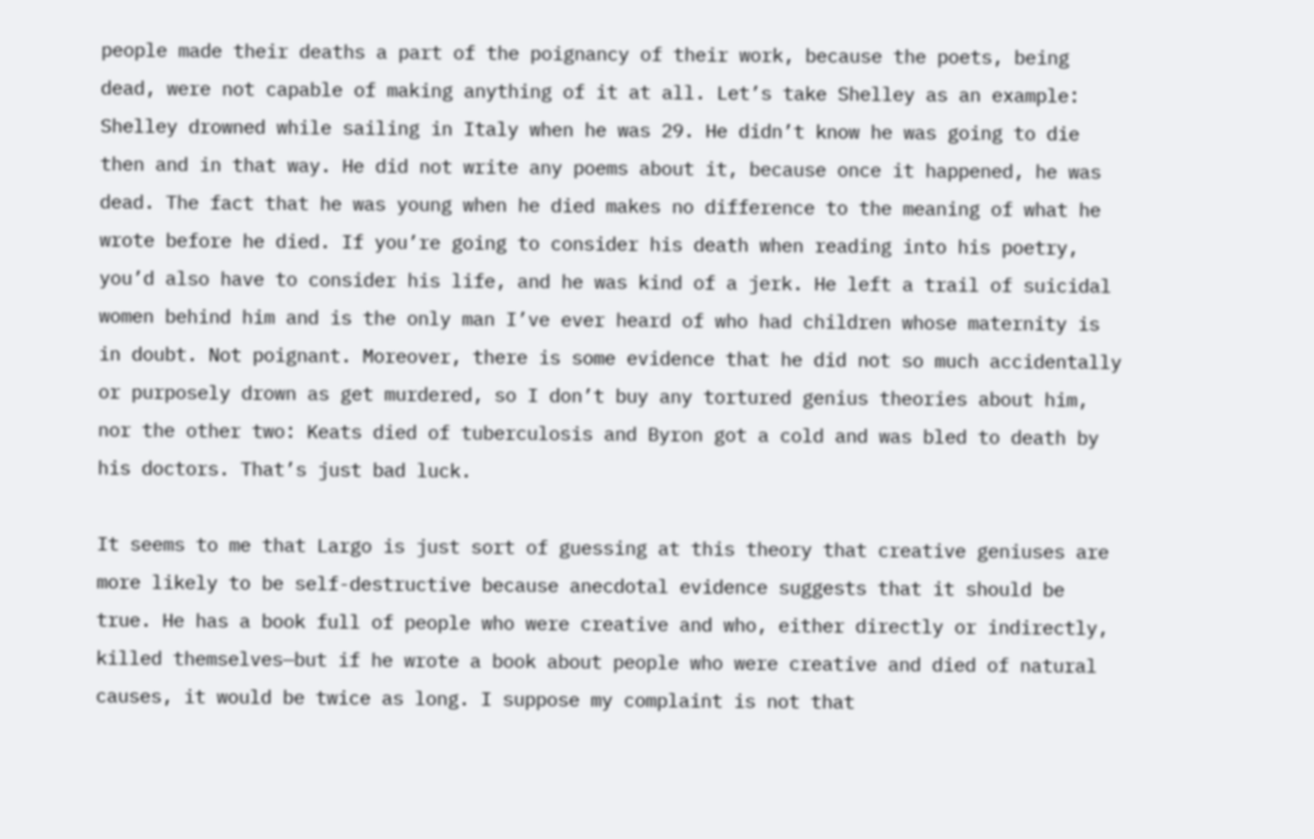people made their deaths a part of the poignancy of their work, because the poets, being dead, were not capable of making anything of it at all. Let’s take Shelley as an example: Shelley drowned while sailing in Italy when he was 29. He didn’t know he was going to die then and in that way. He did not write any poems about it, because once it happened, he was dead. The fact that he was young when he died makes no difference to the meaning of what he wrote before he died. If you’re going to consider his death when reading into his poetry, you’d also have to consider his life, and he was kind of a jerk. He left a trail of suicidal women behind him and is the only man I’ve ever heard of who had children whose maternity is in doubt. Not poignant. Moreover, there is some evidence that he did not so much accidentally or purposely drown as get murdered, so I don’t buy any tortured genius theories about him, nor the other two: Keats died of tuberculosis and Byron got a cold and was bled to death by his doctors. That’s just bad luck.

It seems to me that Largo is just sort of guessing at this theory that creative geniuses are more likely to be self-destructive because anecdotal evidence suggests that it should be true. He has a book full of people who were creative and who, either directly or indirectly, killed themselves—but if he wrote a book about people who were creative and died of natural causes, it would be twice as long. I suppose my complaint is not that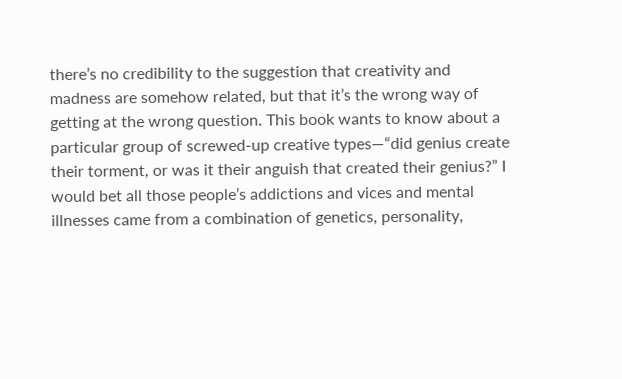there’s no credibility to the suggestion that creativity and madness are somehow related, but that it’s the wrong way of getting at the wrong question. This book wants to know about a particular group of screwed-up creative types—“did genius create their torment, or was it their anguish that created their genius?” I would bet all those people’s addictions and vices and mental illnesses came from a combination of genetics, personality,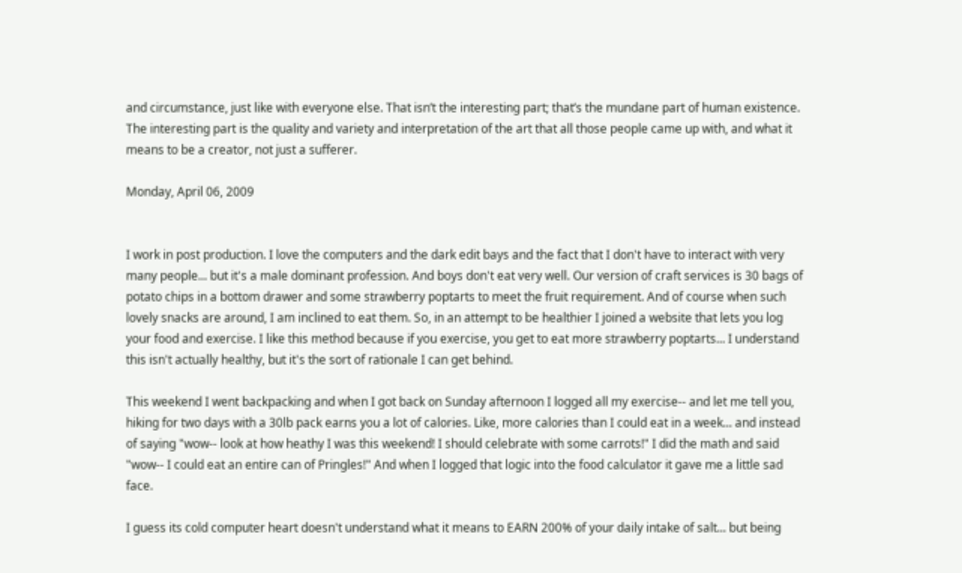and circumstance, just like with everyone else. That isn’t the interesting part; that’s the mundane part of human existence. The interesting part is the quality and variety and interpretation of the art that all those people came up with, and what it means to be a creator, not just a sufferer.

Monday, April 06, 2009


I work in post production. I love the computers and the dark edit bays and the fact that I don't have to interact with very many people... but it's a male dominant profession. And boys don't eat very well. Our version of craft services is 30 bags of potato chips in a bottom drawer and some strawberry poptarts to meet the fruit requirement. And of course when such lovely snacks are around, I am inclined to eat them. So, in an attempt to be healthier I joined a website that lets you log your food and exercise. I like this method because if you exercise, you get to eat more strawberry poptarts... I understand this isn't actually healthy, but it's the sort of rationale I can get behind.

This weekend I went backpacking and when I got back on Sunday afternoon I logged all my exercise-- and let me tell you, hiking for two days with a 30lb pack earns you a lot of calories. Like, more calories than I could eat in a week... and instead of saying "wow-- look at how heathy I was this weekend! I should celebrate with some carrots!" I did the math and said "wow-- I could eat an entire can of Pringles!" And when I logged that logic into the food calculator it gave me a little sad face.

I guess its cold computer heart doesn't understand what it means to EARN 200% of your daily intake of salt... but being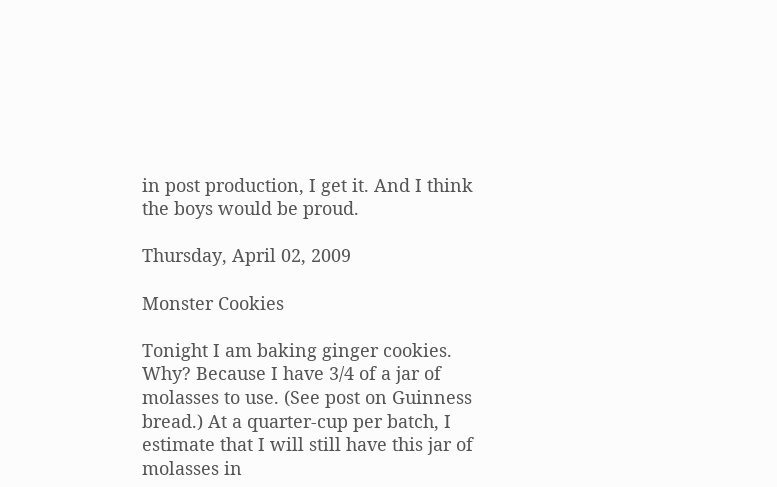in post production, I get it. And I think the boys would be proud.

Thursday, April 02, 2009

Monster Cookies

Tonight I am baking ginger cookies. Why? Because I have 3/4 of a jar of molasses to use. (See post on Guinness bread.) At a quarter-cup per batch, I estimate that I will still have this jar of molasses in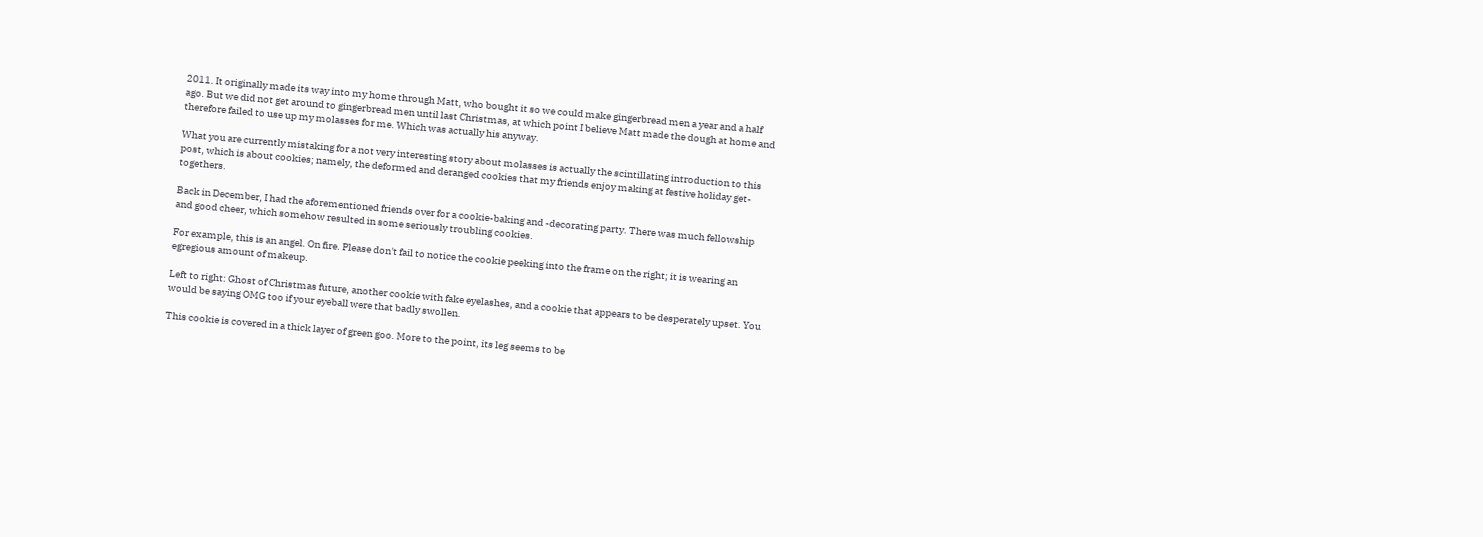2011. It originally made its way into my home through Matt, who bought it so we could make gingerbread men a year and a half ago. But we did not get around to gingerbread men until last Christmas, at which point I believe Matt made the dough at home and therefore failed to use up my molasses for me. Which was actually his anyway.

What you are currently mistaking for a not very interesting story about molasses is actually the scintillating introduction to this post, which is about cookies; namely, the deformed and deranged cookies that my friends enjoy making at festive holiday get-togethers.

Back in December, I had the aforementioned friends over for a cookie-baking and -decorating party. There was much fellowship and good cheer, which somehow resulted in some seriously troubling cookies.

For example, this is an angel. On fire. Please don't fail to notice the cookie peeking into the frame on the right; it is wearing an egregious amount of makeup.

Left to right: Ghost of Christmas future, another cookie with fake eyelashes, and a cookie that appears to be desperately upset. You would be saying OMG too if your eyeball were that badly swollen.

This cookie is covered in a thick layer of green goo. More to the point, its leg seems to be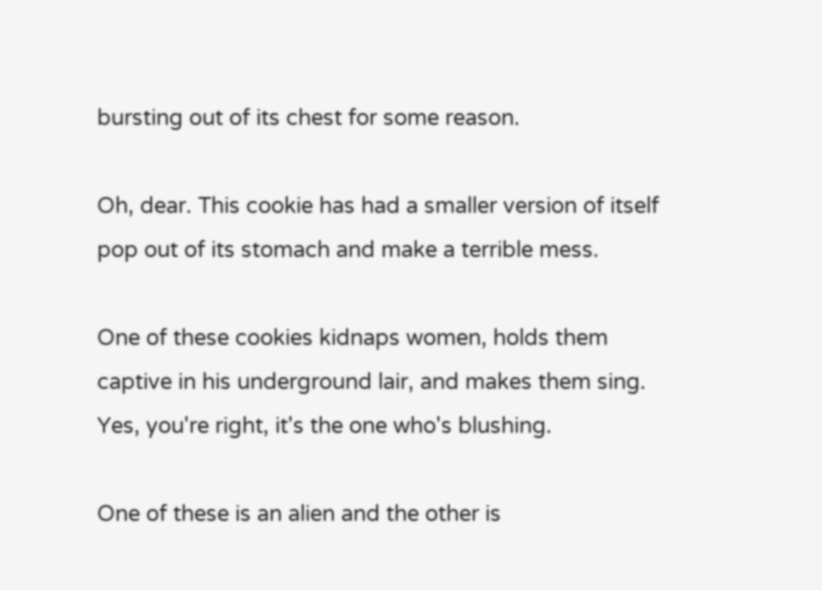bursting out of its chest for some reason.

Oh, dear. This cookie has had a smaller version of itself pop out of its stomach and make a terrible mess.

One of these cookies kidnaps women, holds them captive in his underground lair, and makes them sing. Yes, you're right, it's the one who's blushing.

One of these is an alien and the other is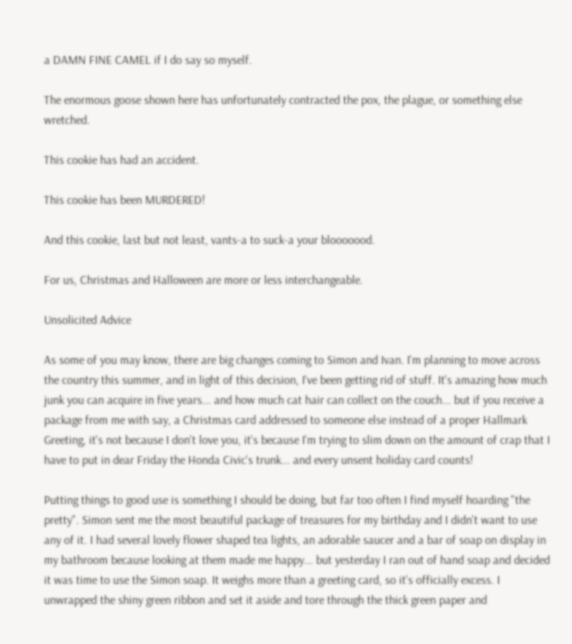a DAMN FINE CAMEL if I do say so myself.

The enormous goose shown here has unfortunately contracted the pox, the plague, or something else wretched.

This cookie has had an accident.

This cookie has been MURDERED!

And this cookie, last but not least, vants-a to suck-a your blooooood.

For us, Christmas and Halloween are more or less interchangeable.

Unsolicited Advice

As some of you may know, there are big changes coming to Simon and Ivan. I'm planning to move across the country this summer, and in light of this decision, I've been getting rid of stuff. It's amazing how much junk you can acquire in five years... and how much cat hair can collect on the couch... but if you receive a package from me with say, a Christmas card addressed to someone else instead of a proper Hallmark Greeting, it's not because I don't love you, it's because I'm trying to slim down on the amount of crap that I have to put in dear Friday the Honda Civic's trunk... and every unsent holiday card counts!

Putting things to good use is something I should be doing, but far too often I find myself hoarding "the pretty". Simon sent me the most beautiful package of treasures for my birthday and I didn't want to use any of it. I had several lovely flower shaped tea lights, an adorable saucer and a bar of soap on display in my bathroom because looking at them made me happy... but yesterday I ran out of hand soap and decided it was time to use the Simon soap. It weighs more than a greeting card, so it's officially excess. I unwrapped the shiny green ribbon and set it aside and tore through the thick green paper and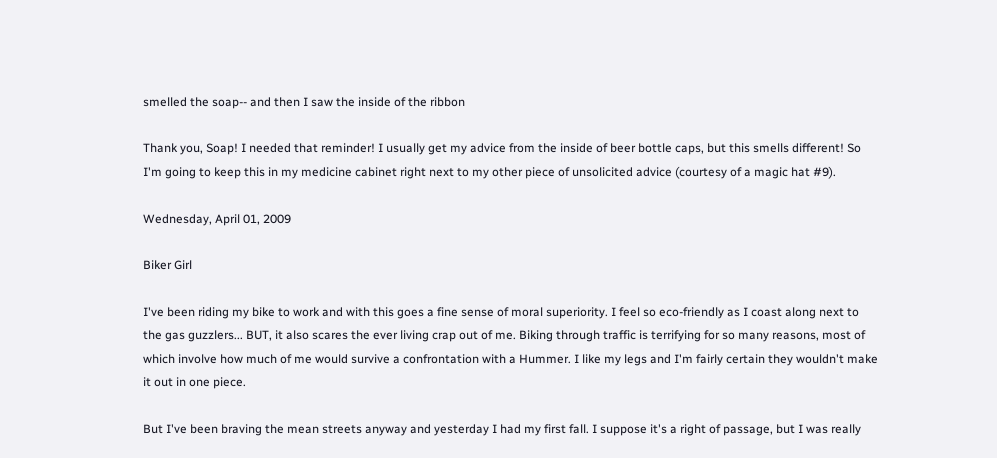smelled the soap-- and then I saw the inside of the ribbon

Thank you, Soap! I needed that reminder! I usually get my advice from the inside of beer bottle caps, but this smells different! So I'm going to keep this in my medicine cabinet right next to my other piece of unsolicited advice (courtesy of a magic hat #9).

Wednesday, April 01, 2009

Biker Girl

I've been riding my bike to work and with this goes a fine sense of moral superiority. I feel so eco-friendly as I coast along next to the gas guzzlers... BUT, it also scares the ever living crap out of me. Biking through traffic is terrifying for so many reasons, most of which involve how much of me would survive a confrontation with a Hummer. I like my legs and I'm fairly certain they wouldn't make it out in one piece.

But I've been braving the mean streets anyway and yesterday I had my first fall. I suppose it's a right of passage, but I was really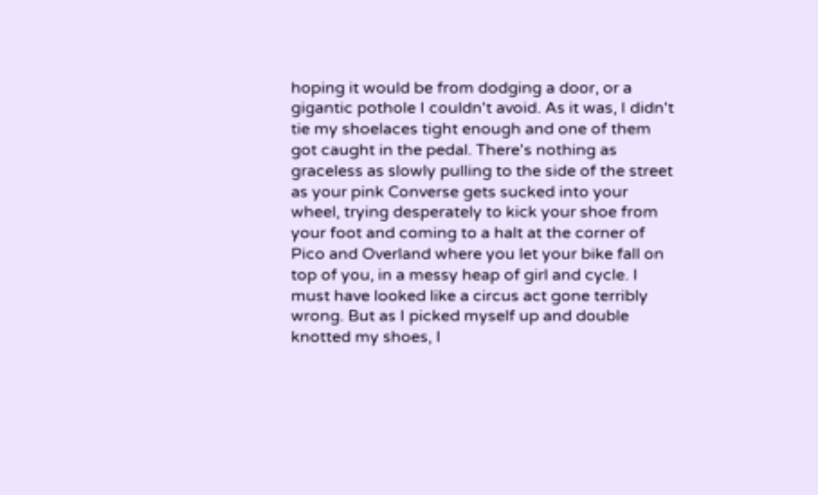hoping it would be from dodging a door, or a gigantic pothole I couldn't avoid. As it was, I didn't tie my shoelaces tight enough and one of them got caught in the pedal. There's nothing as graceless as slowly pulling to the side of the street as your pink Converse gets sucked into your wheel, trying desperately to kick your shoe from your foot and coming to a halt at the corner of Pico and Overland where you let your bike fall on top of you, in a messy heap of girl and cycle. I must have looked like a circus act gone terribly wrong. But as I picked myself up and double knotted my shoes, I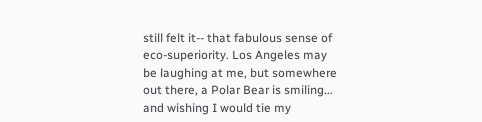still felt it-- that fabulous sense of eco-superiority. Los Angeles may be laughing at me, but somewhere out there, a Polar Bear is smiling... and wishing I would tie my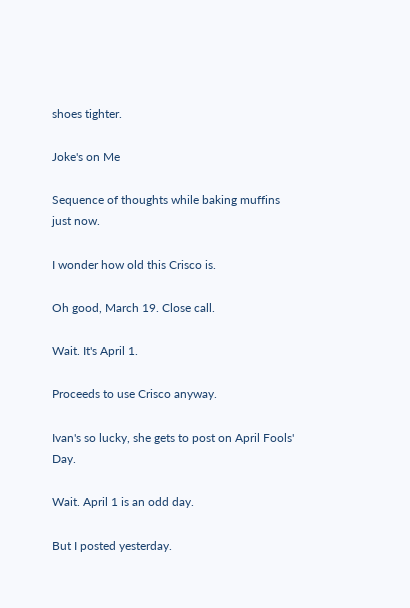shoes tighter.

Joke's on Me

Sequence of thoughts while baking muffins just now.

I wonder how old this Crisco is.

Oh good, March 19. Close call.

Wait. It's April 1.

Proceeds to use Crisco anyway.

Ivan's so lucky, she gets to post on April Fools' Day.

Wait. April 1 is an odd day.

But I posted yesterday.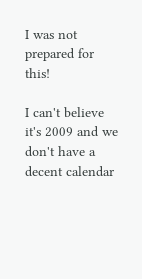I was not prepared for this!

I can't believe it's 2009 and we don't have a decent calendar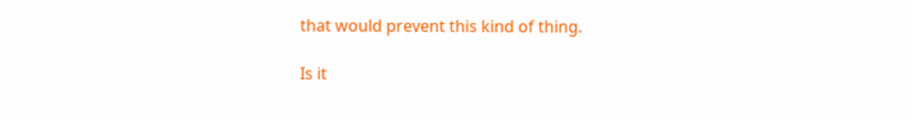that would prevent this kind of thing.

Is it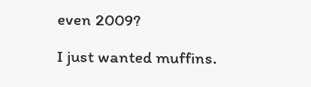even 2009?

I just wanted muffins.